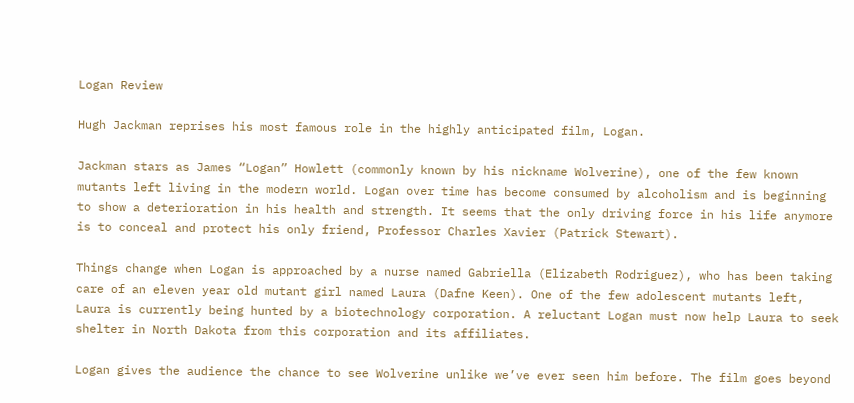Logan Review

Hugh Jackman reprises his most famous role in the highly anticipated film, Logan.

Jackman stars as James “Logan” Howlett (commonly known by his nickname Wolverine), one of the few known mutants left living in the modern world. Logan over time has become consumed by alcoholism and is beginning to show a deterioration in his health and strength. It seems that the only driving force in his life anymore is to conceal and protect his only friend, Professor Charles Xavier (Patrick Stewart).

Things change when Logan is approached by a nurse named Gabriella (Elizabeth Rodriguez), who has been taking care of an eleven year old mutant girl named Laura (Dafne Keen). One of the few adolescent mutants left, Laura is currently being hunted by a biotechnology corporation. A reluctant Logan must now help Laura to seek shelter in North Dakota from this corporation and its affiliates.

Logan gives the audience the chance to see Wolverine unlike we’ve ever seen him before. The film goes beyond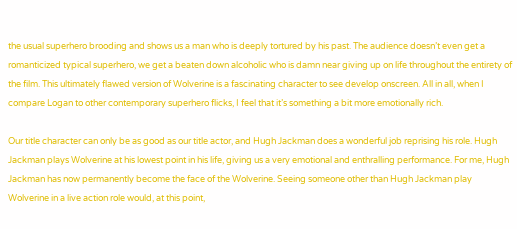the usual superhero brooding and shows us a man who is deeply tortured by his past. The audience doesn’t even get a romanticized typical superhero, we get a beaten down alcoholic who is damn near giving up on life throughout the entirety of the film. This ultimately flawed version of Wolverine is a fascinating character to see develop onscreen. All in all, when I compare Logan to other contemporary superhero flicks, I feel that it’s something a bit more emotionally rich.

Our title character can only be as good as our title actor, and Hugh Jackman does a wonderful job reprising his role. Hugh Jackman plays Wolverine at his lowest point in his life, giving us a very emotional and enthralling performance. For me, Hugh Jackman has now permanently become the face of the Wolverine. Seeing someone other than Hugh Jackman play Wolverine in a live action role would, at this point,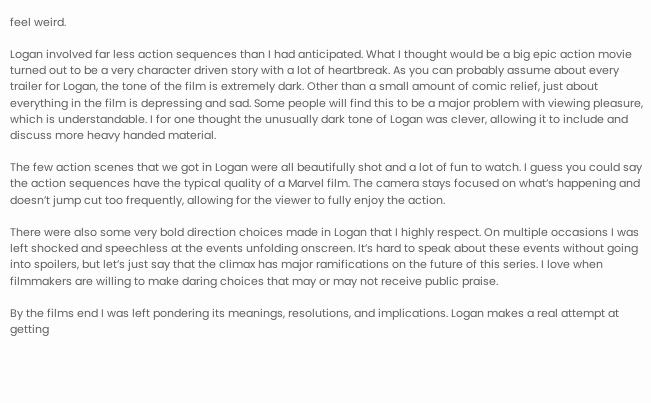feel weird.

Logan involved far less action sequences than I had anticipated. What I thought would be a big epic action movie turned out to be a very character driven story with a lot of heartbreak. As you can probably assume about every trailer for Logan, the tone of the film is extremely dark. Other than a small amount of comic relief, just about everything in the film is depressing and sad. Some people will find this to be a major problem with viewing pleasure, which is understandable. I for one thought the unusually dark tone of Logan was clever, allowing it to include and discuss more heavy handed material.

The few action scenes that we got in Logan were all beautifully shot and a lot of fun to watch. I guess you could say the action sequences have the typical quality of a Marvel film. The camera stays focused on what’s happening and doesn’t jump cut too frequently, allowing for the viewer to fully enjoy the action.

There were also some very bold direction choices made in Logan that I highly respect. On multiple occasions I was left shocked and speechless at the events unfolding onscreen. It’s hard to speak about these events without going into spoilers, but let’s just say that the climax has major ramifications on the future of this series. I love when filmmakers are willing to make daring choices that may or may not receive public praise.

By the films end I was left pondering its meanings, resolutions, and implications. Logan makes a real attempt at getting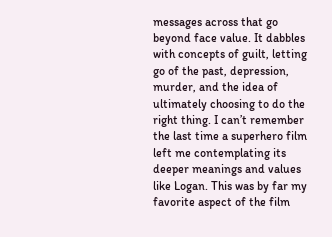messages across that go beyond face value. It dabbles with concepts of guilt, letting go of the past, depression, murder, and the idea of ultimately choosing to do the right thing. I can’t remember the last time a superhero film left me contemplating its deeper meanings and values like Logan. This was by far my favorite aspect of the film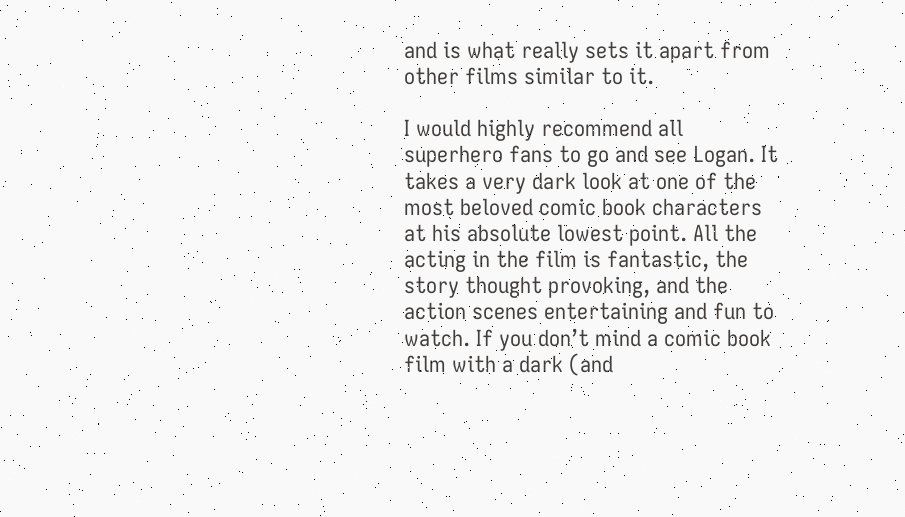and is what really sets it apart from other films similar to it.

I would highly recommend all superhero fans to go and see Logan. It takes a very dark look at one of the most beloved comic book characters at his absolute lowest point. All the acting in the film is fantastic, the story thought provoking, and the action scenes entertaining and fun to watch. If you don’t mind a comic book film with a dark (and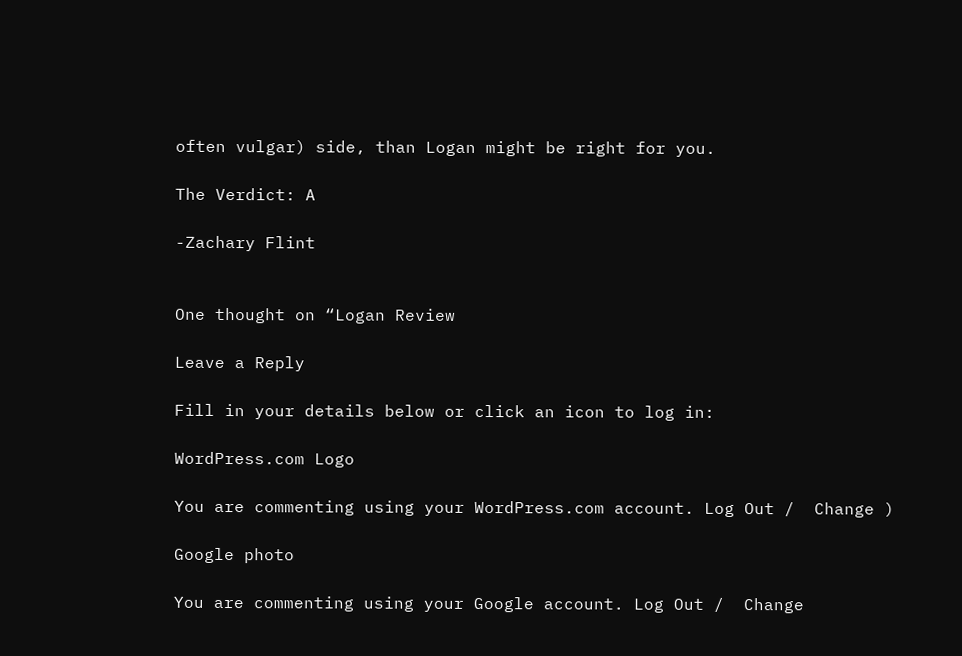often vulgar) side, than Logan might be right for you.

The Verdict: A

-Zachary Flint


One thought on “Logan Review

Leave a Reply

Fill in your details below or click an icon to log in:

WordPress.com Logo

You are commenting using your WordPress.com account. Log Out /  Change )

Google photo

You are commenting using your Google account. Log Out /  Change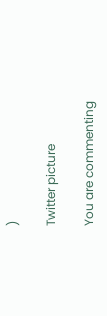)

Twitter picture

You are commenting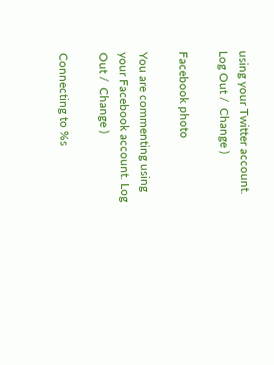using your Twitter account. Log Out /  Change )

Facebook photo

You are commenting using your Facebook account. Log Out /  Change )

Connecting to %s